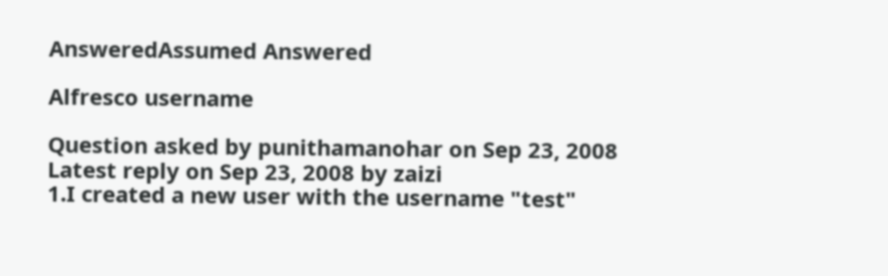AnsweredAssumed Answered

Alfresco username

Question asked by punithamanohar on Sep 23, 2008
Latest reply on Sep 23, 2008 by zaizi
1.I created a new user with the username "test"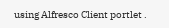using Alfresco Client portlet .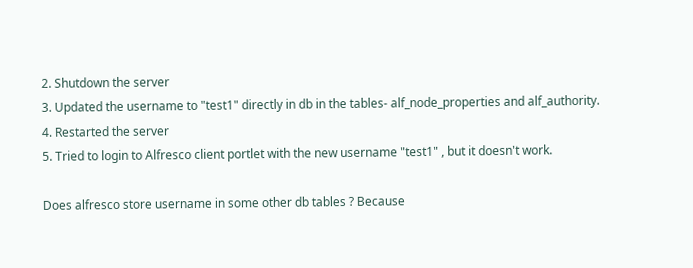2. Shutdown the server
3. Updated the username to "test1" directly in db in the tables- alf_node_properties and alf_authority.
4. Restarted the server
5. Tried to login to Alfresco client portlet with the new username "test1" , but it doesn't work.

Does alfresco store username in some other db tables ? Because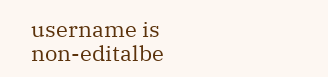username is non-editalbe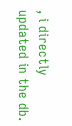, i directly updated in the db.